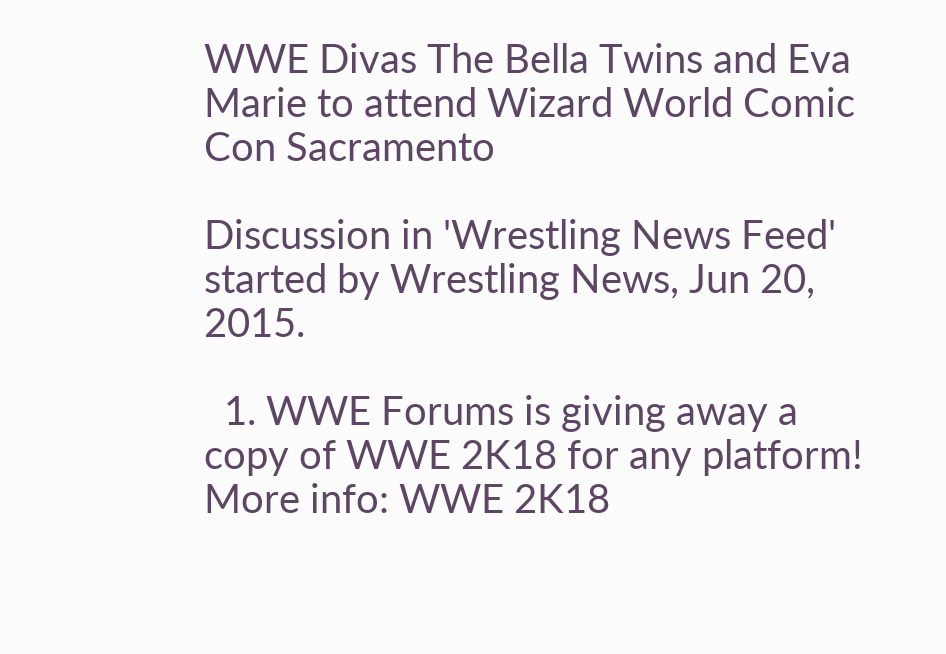WWE Divas The Bella Twins and Eva Marie to attend Wizard World Comic Con Sacramento

Discussion in 'Wrestling News Feed' started by Wrestling News, Jun 20, 2015.

  1. WWE Forums is giving away a copy of WWE 2K18 for any platform! More info: WWE 2K18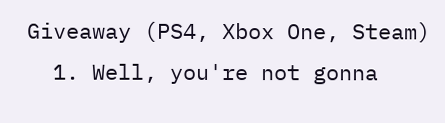Giveaway (PS4, Xbox One, Steam)
  1. Well, you're not gonna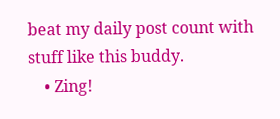beat my daily post count with stuff like this buddy.
    • Zing!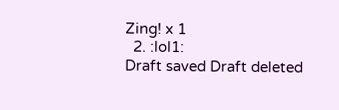Zing! x 1
  2. :lol1:
Draft saved Draft deleted